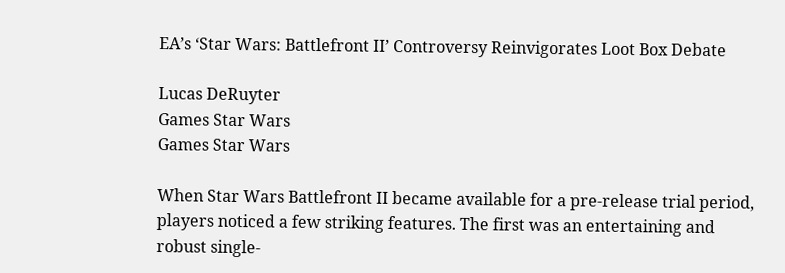EA’s ‘Star Wars: Battlefront II’ Controversy Reinvigorates Loot Box Debate

Lucas DeRuyter
Games Star Wars
Games Star Wars

When Star Wars Battlefront II became available for a pre-release trial period, players noticed a few striking features. The first was an entertaining and robust single-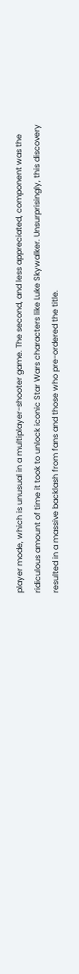player mode, which is unusual in a multiplayer-shooter game. The second, and less appreciated, component was the ridiculous amount of time it took to unlock iconic Star Wars characters like Luke Skywalker. Unsurprisingly, this discovery resulted in a massive backlash from fans and those who pre-ordered the title.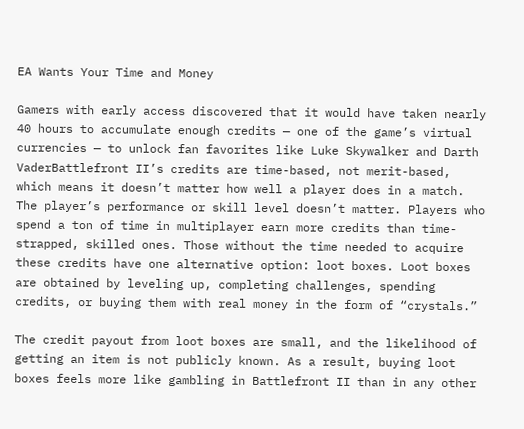EA Wants Your Time and Money

Gamers with early access discovered that it would have taken nearly 40 hours to accumulate enough credits — one of the game’s virtual currencies — to unlock fan favorites like Luke Skywalker and Darth VaderBattlefront II’s credits are time-based, not merit-based, which means it doesn’t matter how well a player does in a match. The player’s performance or skill level doesn’t matter. Players who spend a ton of time in multiplayer earn more credits than time-strapped, skilled ones. Those without the time needed to acquire these credits have one alternative option: loot boxes. Loot boxes are obtained by leveling up, completing challenges, spending credits, or buying them with real money in the form of “crystals.”

The credit payout from loot boxes are small, and the likelihood of getting an item is not publicly known. As a result, buying loot boxes feels more like gambling in Battlefront II than in any other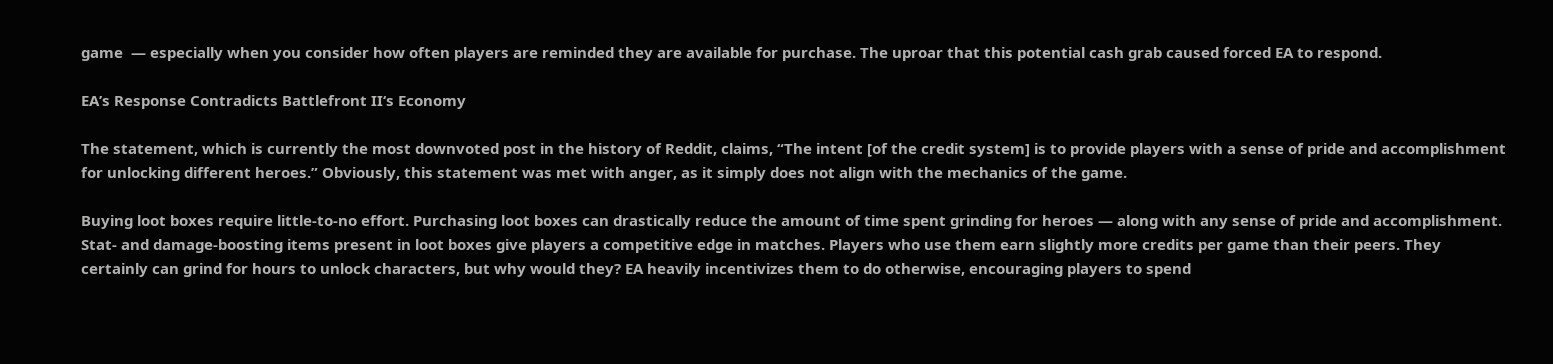game  — especially when you consider how often players are reminded they are available for purchase. The uproar that this potential cash grab caused forced EA to respond.

EA’s Response Contradicts Battlefront II‘s Economy

The statement, which is currently the most downvoted post in the history of Reddit, claims, “The intent [of the credit system] is to provide players with a sense of pride and accomplishment for unlocking different heroes.” Obviously, this statement was met with anger, as it simply does not align with the mechanics of the game.

Buying loot boxes require little-to-no effort. Purchasing loot boxes can drastically reduce the amount of time spent grinding for heroes — along with any sense of pride and accomplishment. Stat- and damage-boosting items present in loot boxes give players a competitive edge in matches. Players who use them earn slightly more credits per game than their peers. They certainly can grind for hours to unlock characters, but why would they? EA heavily incentivizes them to do otherwise, encouraging players to spend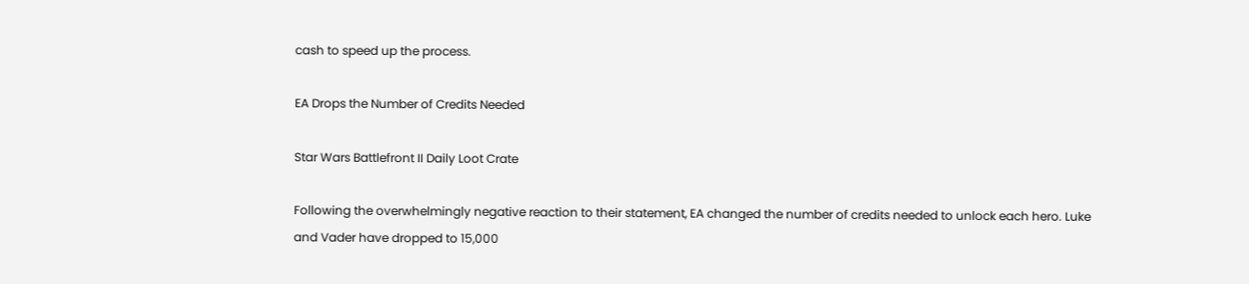cash to speed up the process.

EA Drops the Number of Credits Needed

Star Wars Battlefront II Daily Loot Crate

Following the overwhelmingly negative reaction to their statement, EA changed the number of credits needed to unlock each hero. Luke and Vader have dropped to 15,000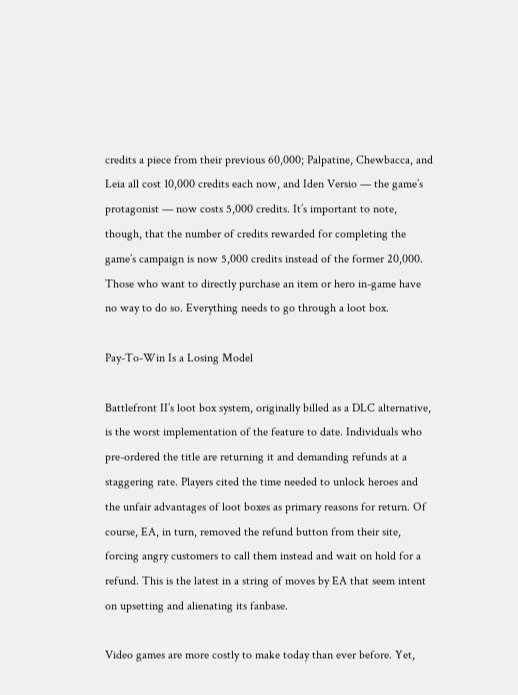credits a piece from their previous 60,000; Palpatine, Chewbacca, and Leia all cost 10,000 credits each now, and Iden Versio — the game’s protagonist — now costs 5,000 credits. It’s important to note, though, that the number of credits rewarded for completing the game’s campaign is now 5,000 credits instead of the former 20,000. Those who want to directly purchase an item or hero in-game have no way to do so. Everything needs to go through a loot box.

Pay-To-Win Is a Losing Model

Battlefront II’s loot box system, originally billed as a DLC alternative, is the worst implementation of the feature to date. Individuals who pre-ordered the title are returning it and demanding refunds at a staggering rate. Players cited the time needed to unlock heroes and the unfair advantages of loot boxes as primary reasons for return. Of course, EA, in turn, removed the refund button from their site, forcing angry customers to call them instead and wait on hold for a refund. This is the latest in a string of moves by EA that seem intent on upsetting and alienating its fanbase.

Video games are more costly to make today than ever before. Yet,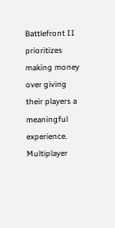Battlefront II prioritizes making money over giving their players a meaningful experience. Multiplayer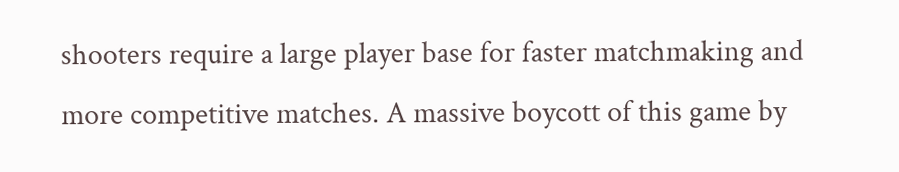shooters require a large player base for faster matchmaking and more competitive matches. A massive boycott of this game by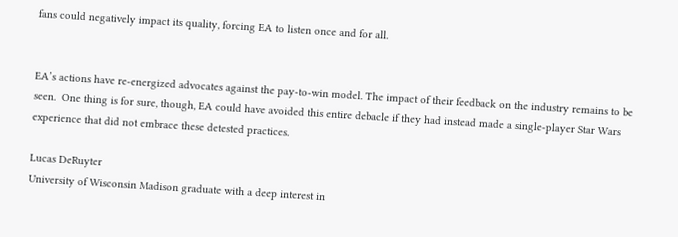fans could negatively impact its quality, forcing EA to listen once and for all.


EA’s actions have re-energized advocates against the pay-to-win model. The impact of their feedback on the industry remains to be seen.  One thing is for sure, though, EA could have avoided this entire debacle if they had instead made a single-player Star Wars experience that did not embrace these detested practices.

Lucas DeRuyter
University of Wisconsin Madison graduate with a deep interest in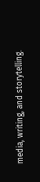media, writing, and storytelling.